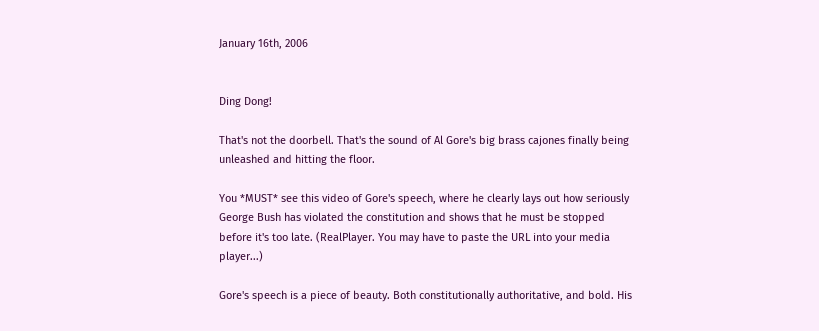January 16th, 2006


Ding Dong!

That's not the doorbell. That's the sound of Al Gore's big brass cajones finally being unleashed and hitting the floor.

You *MUST* see this video of Gore's speech, where he clearly lays out how seriously George Bush has violated the constitution and shows that he must be stopped before it's too late. (RealPlayer. You may have to paste the URL into your media player...)

Gore's speech is a piece of beauty. Both constitutionally authoritative, and bold. His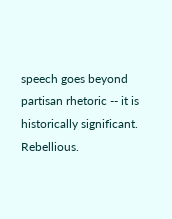speech goes beyond partisan rhetoric -- it is historically significant. Rebellious.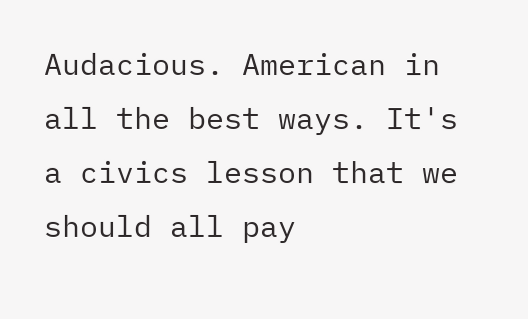Audacious. American in all the best ways. It's a civics lesson that we should all pay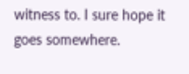witness to. I sure hope it goes somewhere.